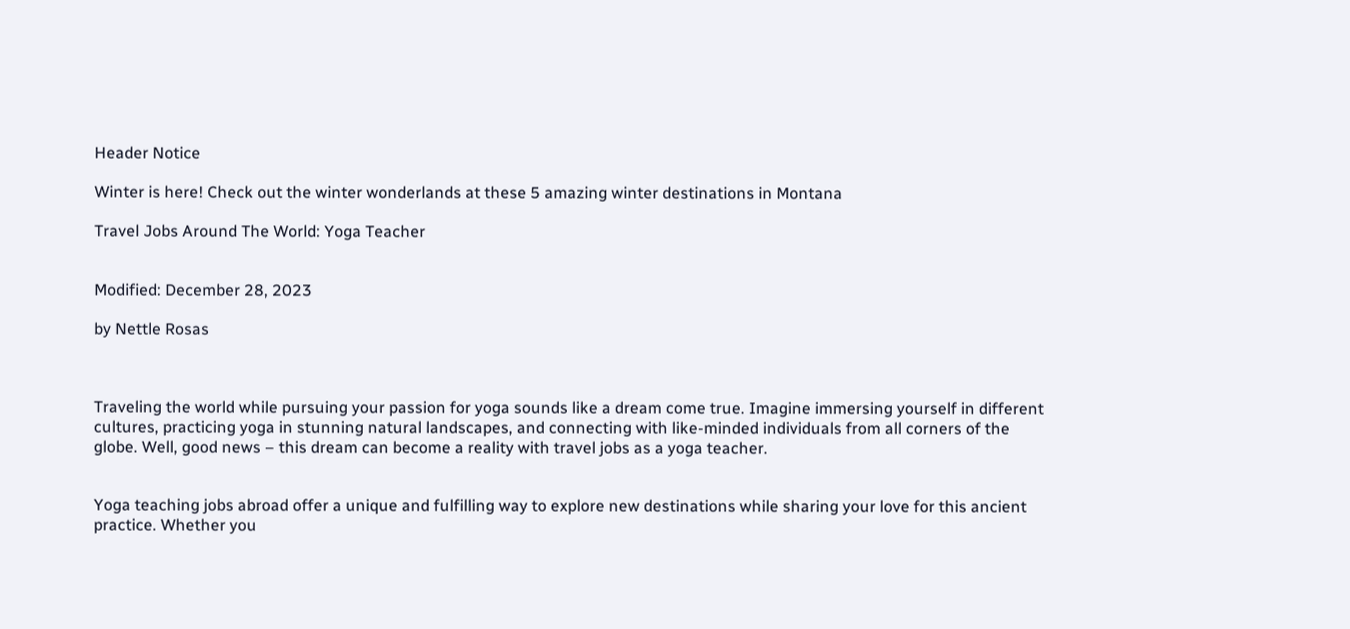Header Notice

Winter is here! Check out the winter wonderlands at these 5 amazing winter destinations in Montana

Travel Jobs Around The World: Yoga Teacher


Modified: December 28, 2023

by Nettle Rosas



Traveling the world while pursuing your passion for yoga sounds like a dream come true. Imagine immersing yourself in different cultures, practicing yoga in stunning natural landscapes, and connecting with like-minded individuals from all corners of the globe. Well, good news – this dream can become a reality with travel jobs as a yoga teacher.


Yoga teaching jobs abroad offer a unique and fulfilling way to explore new destinations while sharing your love for this ancient practice. Whether you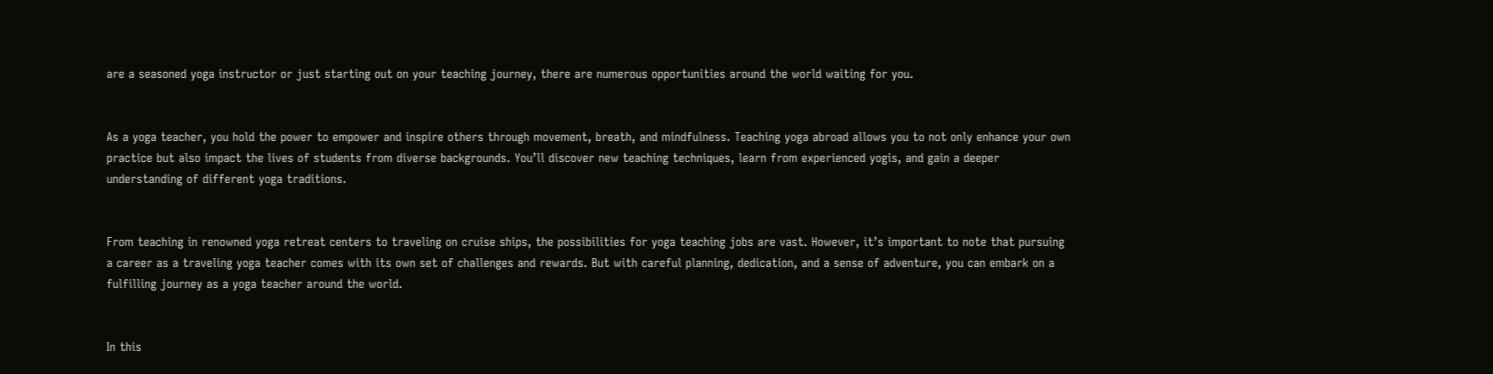are a seasoned yoga instructor or just starting out on your teaching journey, there are numerous opportunities around the world waiting for you.


As a yoga teacher, you hold the power to empower and inspire others through movement, breath, and mindfulness. Teaching yoga abroad allows you to not only enhance your own practice but also impact the lives of students from diverse backgrounds. You’ll discover new teaching techniques, learn from experienced yogis, and gain a deeper understanding of different yoga traditions.


From teaching in renowned yoga retreat centers to traveling on cruise ships, the possibilities for yoga teaching jobs are vast. However, it’s important to note that pursuing a career as a traveling yoga teacher comes with its own set of challenges and rewards. But with careful planning, dedication, and a sense of adventure, you can embark on a fulfilling journey as a yoga teacher around the world.


In this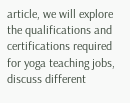article, we will explore the qualifications and certifications required for yoga teaching jobs, discuss different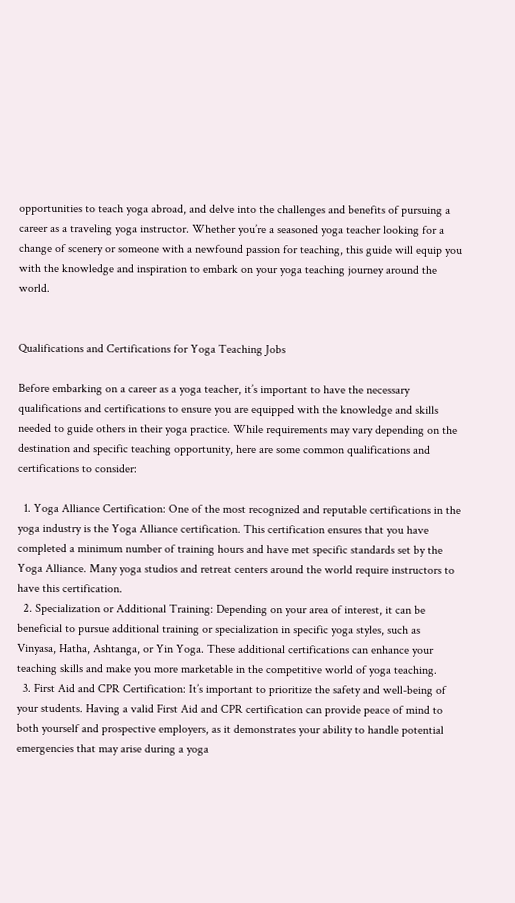opportunities to teach yoga abroad, and delve into the challenges and benefits of pursuing a career as a traveling yoga instructor. Whether you’re a seasoned yoga teacher looking for a change of scenery or someone with a newfound passion for teaching, this guide will equip you with the knowledge and inspiration to embark on your yoga teaching journey around the world.


Qualifications and Certifications for Yoga Teaching Jobs

Before embarking on a career as a yoga teacher, it’s important to have the necessary qualifications and certifications to ensure you are equipped with the knowledge and skills needed to guide others in their yoga practice. While requirements may vary depending on the destination and specific teaching opportunity, here are some common qualifications and certifications to consider:

  1. Yoga Alliance Certification: One of the most recognized and reputable certifications in the yoga industry is the Yoga Alliance certification. This certification ensures that you have completed a minimum number of training hours and have met specific standards set by the Yoga Alliance. Many yoga studios and retreat centers around the world require instructors to have this certification.
  2. Specialization or Additional Training: Depending on your area of interest, it can be beneficial to pursue additional training or specialization in specific yoga styles, such as Vinyasa, Hatha, Ashtanga, or Yin Yoga. These additional certifications can enhance your teaching skills and make you more marketable in the competitive world of yoga teaching.
  3. First Aid and CPR Certification: It’s important to prioritize the safety and well-being of your students. Having a valid First Aid and CPR certification can provide peace of mind to both yourself and prospective employers, as it demonstrates your ability to handle potential emergencies that may arise during a yoga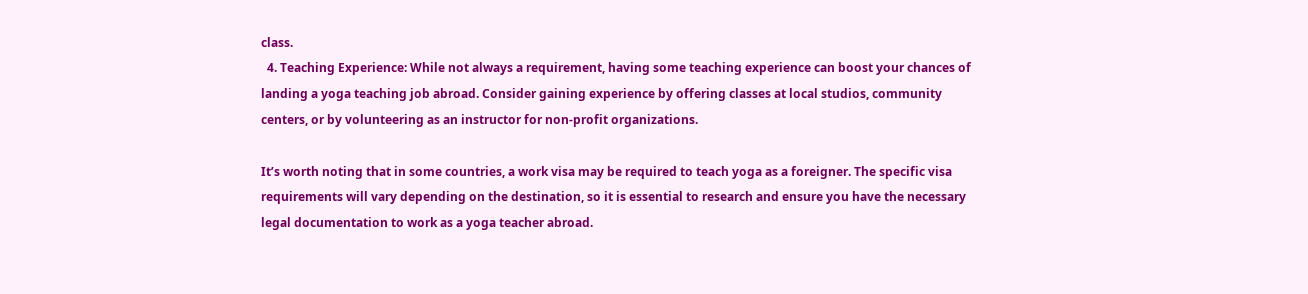class.
  4. Teaching Experience: While not always a requirement, having some teaching experience can boost your chances of landing a yoga teaching job abroad. Consider gaining experience by offering classes at local studios, community centers, or by volunteering as an instructor for non-profit organizations.

It’s worth noting that in some countries, a work visa may be required to teach yoga as a foreigner. The specific visa requirements will vary depending on the destination, so it is essential to research and ensure you have the necessary legal documentation to work as a yoga teacher abroad.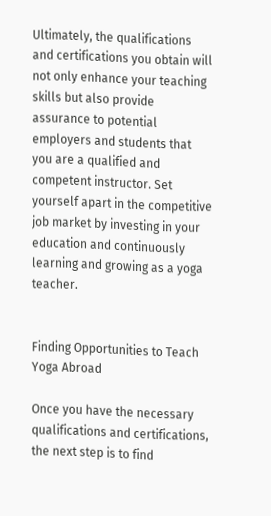Ultimately, the qualifications and certifications you obtain will not only enhance your teaching skills but also provide assurance to potential employers and students that you are a qualified and competent instructor. Set yourself apart in the competitive job market by investing in your education and continuously learning and growing as a yoga teacher.


Finding Opportunities to Teach Yoga Abroad

Once you have the necessary qualifications and certifications, the next step is to find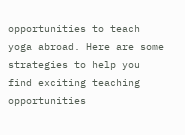opportunities to teach yoga abroad. Here are some strategies to help you find exciting teaching opportunities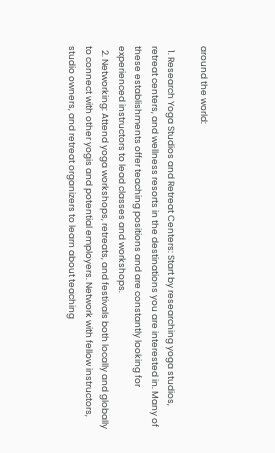around the world:

  1. Research Yoga Studios and Retreat Centers: Start by researching yoga studios, retreat centers, and wellness resorts in the destinations you are interested in. Many of these establishments offer teaching positions and are constantly looking for experienced instructors to lead classes and workshops.
  2. Networking: Attend yoga workshops, retreats, and festivals both locally and globally to connect with other yogis and potential employers. Network with fellow instructors, studio owners, and retreat organizers to learn about teaching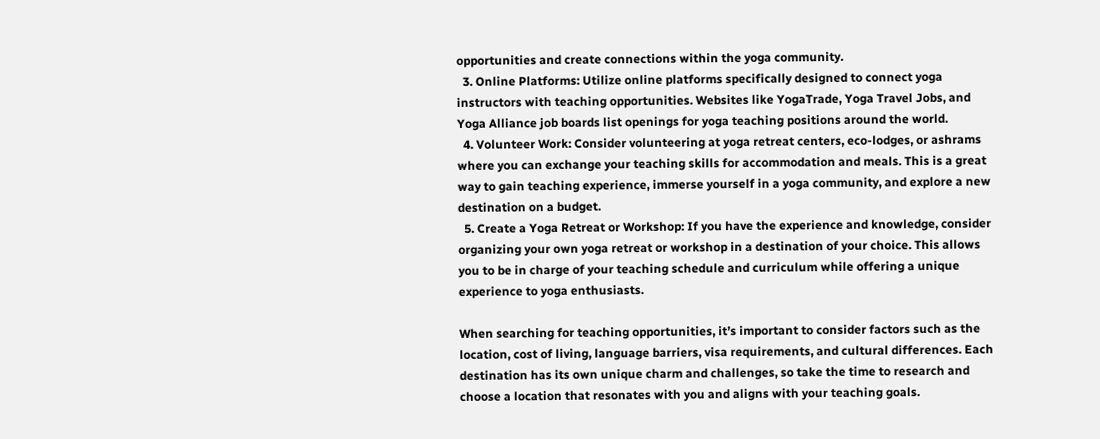opportunities and create connections within the yoga community.
  3. Online Platforms: Utilize online platforms specifically designed to connect yoga instructors with teaching opportunities. Websites like YogaTrade, Yoga Travel Jobs, and Yoga Alliance job boards list openings for yoga teaching positions around the world.
  4. Volunteer Work: Consider volunteering at yoga retreat centers, eco-lodges, or ashrams where you can exchange your teaching skills for accommodation and meals. This is a great way to gain teaching experience, immerse yourself in a yoga community, and explore a new destination on a budget.
  5. Create a Yoga Retreat or Workshop: If you have the experience and knowledge, consider organizing your own yoga retreat or workshop in a destination of your choice. This allows you to be in charge of your teaching schedule and curriculum while offering a unique experience to yoga enthusiasts.

When searching for teaching opportunities, it’s important to consider factors such as the location, cost of living, language barriers, visa requirements, and cultural differences. Each destination has its own unique charm and challenges, so take the time to research and choose a location that resonates with you and aligns with your teaching goals.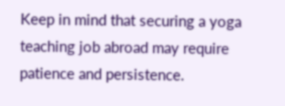Keep in mind that securing a yoga teaching job abroad may require patience and persistence.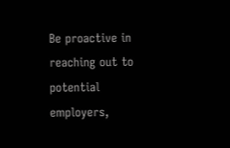Be proactive in reaching out to potential employers,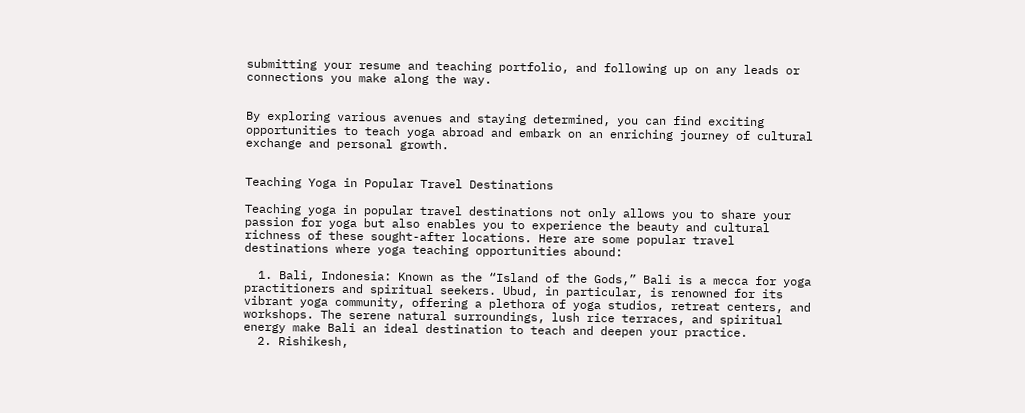submitting your resume and teaching portfolio, and following up on any leads or connections you make along the way.


By exploring various avenues and staying determined, you can find exciting opportunities to teach yoga abroad and embark on an enriching journey of cultural exchange and personal growth.


Teaching Yoga in Popular Travel Destinations

Teaching yoga in popular travel destinations not only allows you to share your passion for yoga but also enables you to experience the beauty and cultural richness of these sought-after locations. Here are some popular travel destinations where yoga teaching opportunities abound:

  1. Bali, Indonesia: Known as the “Island of the Gods,” Bali is a mecca for yoga practitioners and spiritual seekers. Ubud, in particular, is renowned for its vibrant yoga community, offering a plethora of yoga studios, retreat centers, and workshops. The serene natural surroundings, lush rice terraces, and spiritual energy make Bali an ideal destination to teach and deepen your practice.
  2. Rishikesh,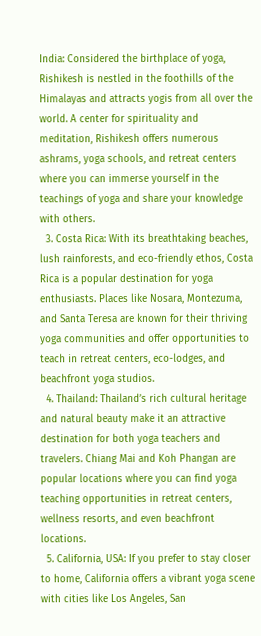India: Considered the birthplace of yoga, Rishikesh is nestled in the foothills of the Himalayas and attracts yogis from all over the world. A center for spirituality and meditation, Rishikesh offers numerous ashrams, yoga schools, and retreat centers where you can immerse yourself in the teachings of yoga and share your knowledge with others.
  3. Costa Rica: With its breathtaking beaches, lush rainforests, and eco-friendly ethos, Costa Rica is a popular destination for yoga enthusiasts. Places like Nosara, Montezuma, and Santa Teresa are known for their thriving yoga communities and offer opportunities to teach in retreat centers, eco-lodges, and beachfront yoga studios.
  4. Thailand: Thailand’s rich cultural heritage and natural beauty make it an attractive destination for both yoga teachers and travelers. Chiang Mai and Koh Phangan are popular locations where you can find yoga teaching opportunities in retreat centers, wellness resorts, and even beachfront locations.
  5. California, USA: If you prefer to stay closer to home, California offers a vibrant yoga scene with cities like Los Angeles, San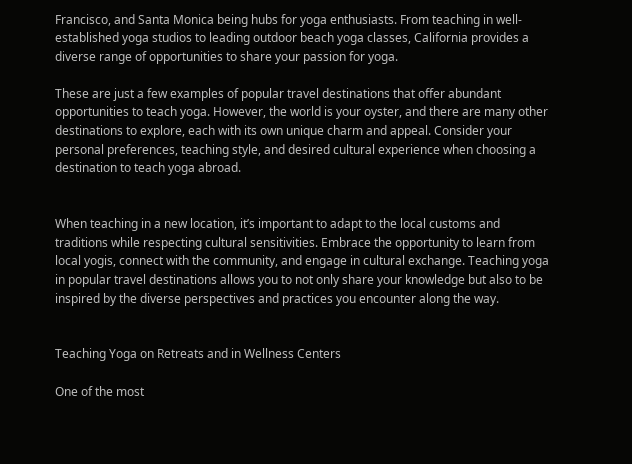Francisco, and Santa Monica being hubs for yoga enthusiasts. From teaching in well-established yoga studios to leading outdoor beach yoga classes, California provides a diverse range of opportunities to share your passion for yoga.

These are just a few examples of popular travel destinations that offer abundant opportunities to teach yoga. However, the world is your oyster, and there are many other destinations to explore, each with its own unique charm and appeal. Consider your personal preferences, teaching style, and desired cultural experience when choosing a destination to teach yoga abroad.


When teaching in a new location, it’s important to adapt to the local customs and traditions while respecting cultural sensitivities. Embrace the opportunity to learn from local yogis, connect with the community, and engage in cultural exchange. Teaching yoga in popular travel destinations allows you to not only share your knowledge but also to be inspired by the diverse perspectives and practices you encounter along the way.


Teaching Yoga on Retreats and in Wellness Centers

One of the most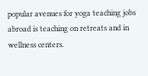popular avenues for yoga teaching jobs abroad is teaching on retreats and in wellness centers.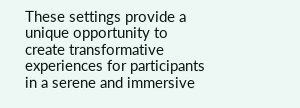These settings provide a unique opportunity to create transformative experiences for participants in a serene and immersive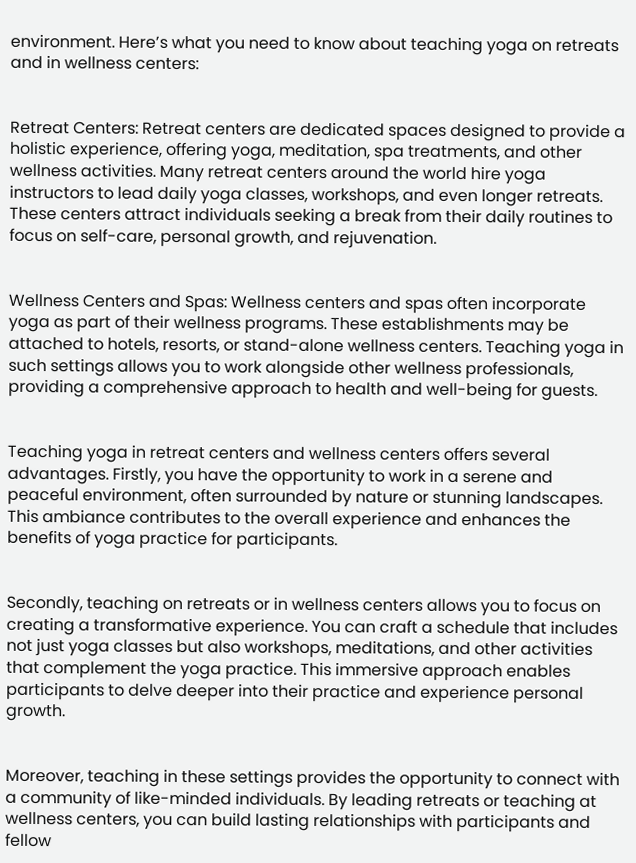environment. Here’s what you need to know about teaching yoga on retreats and in wellness centers:


Retreat Centers: Retreat centers are dedicated spaces designed to provide a holistic experience, offering yoga, meditation, spa treatments, and other wellness activities. Many retreat centers around the world hire yoga instructors to lead daily yoga classes, workshops, and even longer retreats. These centers attract individuals seeking a break from their daily routines to focus on self-care, personal growth, and rejuvenation.


Wellness Centers and Spas: Wellness centers and spas often incorporate yoga as part of their wellness programs. These establishments may be attached to hotels, resorts, or stand-alone wellness centers. Teaching yoga in such settings allows you to work alongside other wellness professionals, providing a comprehensive approach to health and well-being for guests.


Teaching yoga in retreat centers and wellness centers offers several advantages. Firstly, you have the opportunity to work in a serene and peaceful environment, often surrounded by nature or stunning landscapes. This ambiance contributes to the overall experience and enhances the benefits of yoga practice for participants.


Secondly, teaching on retreats or in wellness centers allows you to focus on creating a transformative experience. You can craft a schedule that includes not just yoga classes but also workshops, meditations, and other activities that complement the yoga practice. This immersive approach enables participants to delve deeper into their practice and experience personal growth.


Moreover, teaching in these settings provides the opportunity to connect with a community of like-minded individuals. By leading retreats or teaching at wellness centers, you can build lasting relationships with participants and fellow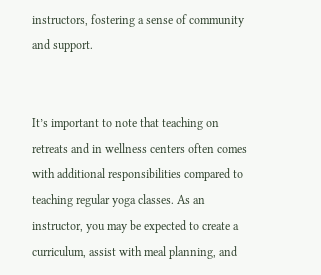instructors, fostering a sense of community and support.


It’s important to note that teaching on retreats and in wellness centers often comes with additional responsibilities compared to teaching regular yoga classes. As an instructor, you may be expected to create a curriculum, assist with meal planning, and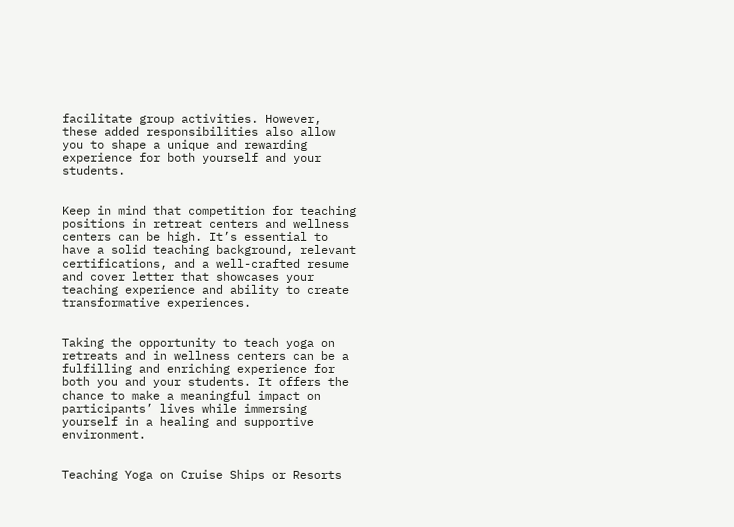facilitate group activities. However, these added responsibilities also allow you to shape a unique and rewarding experience for both yourself and your students.


Keep in mind that competition for teaching positions in retreat centers and wellness centers can be high. It’s essential to have a solid teaching background, relevant certifications, and a well-crafted resume and cover letter that showcases your teaching experience and ability to create transformative experiences.


Taking the opportunity to teach yoga on retreats and in wellness centers can be a fulfilling and enriching experience for both you and your students. It offers the chance to make a meaningful impact on participants’ lives while immersing yourself in a healing and supportive environment.


Teaching Yoga on Cruise Ships or Resorts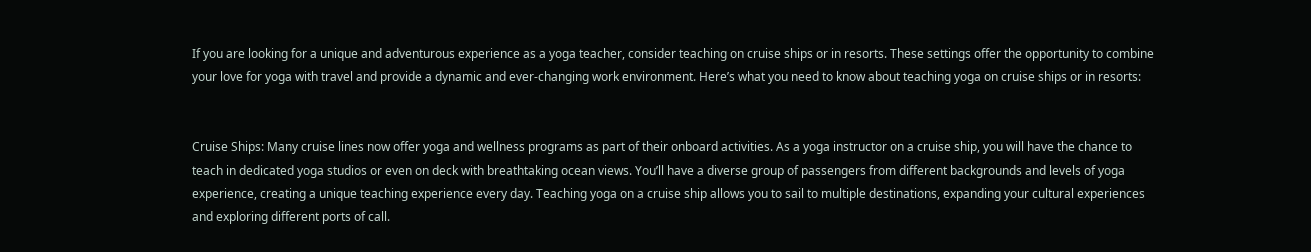If you are looking for a unique and adventurous experience as a yoga teacher, consider teaching on cruise ships or in resorts. These settings offer the opportunity to combine your love for yoga with travel and provide a dynamic and ever-changing work environment. Here’s what you need to know about teaching yoga on cruise ships or in resorts:


Cruise Ships: Many cruise lines now offer yoga and wellness programs as part of their onboard activities. As a yoga instructor on a cruise ship, you will have the chance to teach in dedicated yoga studios or even on deck with breathtaking ocean views. You’ll have a diverse group of passengers from different backgrounds and levels of yoga experience, creating a unique teaching experience every day. Teaching yoga on a cruise ship allows you to sail to multiple destinations, expanding your cultural experiences and exploring different ports of call.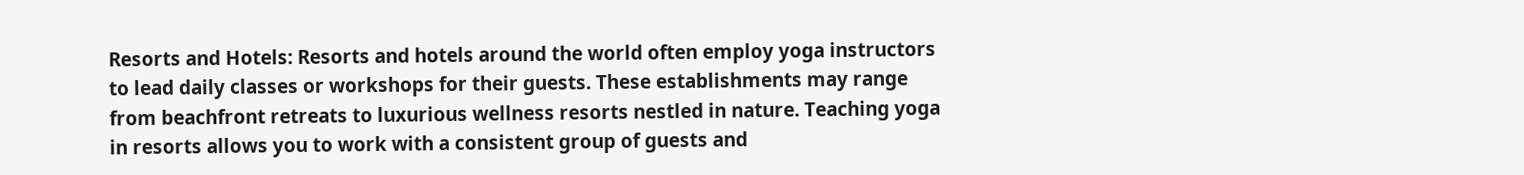Resorts and Hotels: Resorts and hotels around the world often employ yoga instructors to lead daily classes or workshops for their guests. These establishments may range from beachfront retreats to luxurious wellness resorts nestled in nature. Teaching yoga in resorts allows you to work with a consistent group of guests and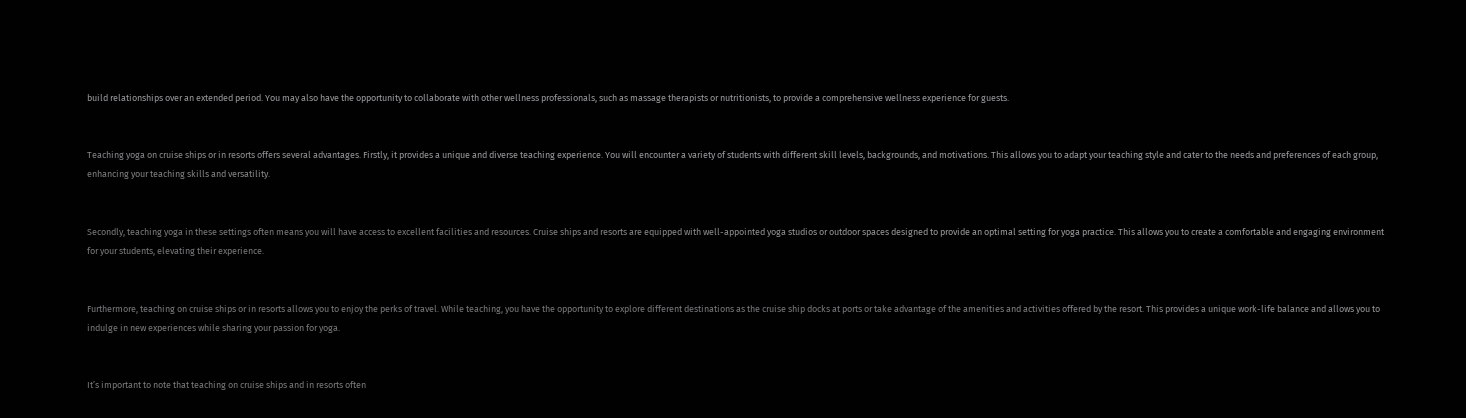build relationships over an extended period. You may also have the opportunity to collaborate with other wellness professionals, such as massage therapists or nutritionists, to provide a comprehensive wellness experience for guests.


Teaching yoga on cruise ships or in resorts offers several advantages. Firstly, it provides a unique and diverse teaching experience. You will encounter a variety of students with different skill levels, backgrounds, and motivations. This allows you to adapt your teaching style and cater to the needs and preferences of each group, enhancing your teaching skills and versatility.


Secondly, teaching yoga in these settings often means you will have access to excellent facilities and resources. Cruise ships and resorts are equipped with well-appointed yoga studios or outdoor spaces designed to provide an optimal setting for yoga practice. This allows you to create a comfortable and engaging environment for your students, elevating their experience.


Furthermore, teaching on cruise ships or in resorts allows you to enjoy the perks of travel. While teaching, you have the opportunity to explore different destinations as the cruise ship docks at ports or take advantage of the amenities and activities offered by the resort. This provides a unique work-life balance and allows you to indulge in new experiences while sharing your passion for yoga.


It’s important to note that teaching on cruise ships and in resorts often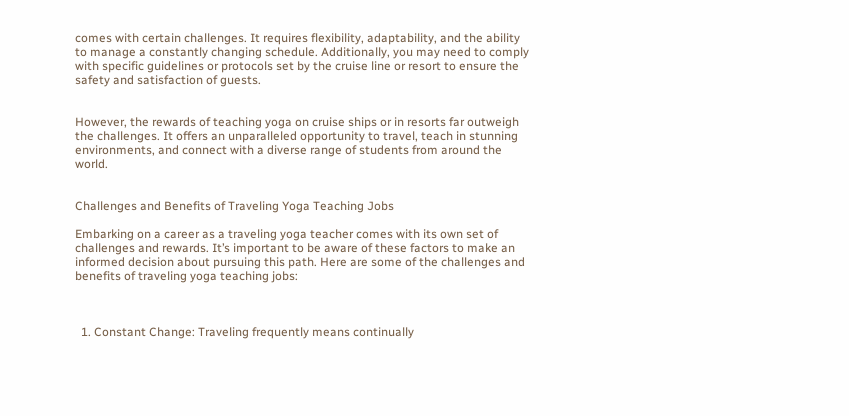comes with certain challenges. It requires flexibility, adaptability, and the ability to manage a constantly changing schedule. Additionally, you may need to comply with specific guidelines or protocols set by the cruise line or resort to ensure the safety and satisfaction of guests.


However, the rewards of teaching yoga on cruise ships or in resorts far outweigh the challenges. It offers an unparalleled opportunity to travel, teach in stunning environments, and connect with a diverse range of students from around the world.


Challenges and Benefits of Traveling Yoga Teaching Jobs

Embarking on a career as a traveling yoga teacher comes with its own set of challenges and rewards. It’s important to be aware of these factors to make an informed decision about pursuing this path. Here are some of the challenges and benefits of traveling yoga teaching jobs:



  1. Constant Change: Traveling frequently means continually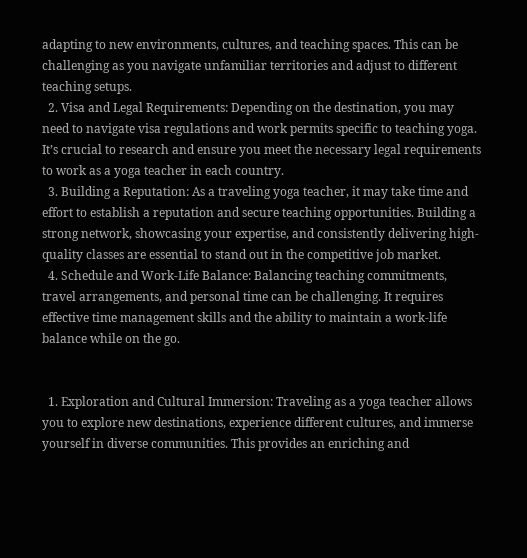adapting to new environments, cultures, and teaching spaces. This can be challenging as you navigate unfamiliar territories and adjust to different teaching setups.
  2. Visa and Legal Requirements: Depending on the destination, you may need to navigate visa regulations and work permits specific to teaching yoga. It’s crucial to research and ensure you meet the necessary legal requirements to work as a yoga teacher in each country.
  3. Building a Reputation: As a traveling yoga teacher, it may take time and effort to establish a reputation and secure teaching opportunities. Building a strong network, showcasing your expertise, and consistently delivering high-quality classes are essential to stand out in the competitive job market.
  4. Schedule and Work-Life Balance: Balancing teaching commitments, travel arrangements, and personal time can be challenging. It requires effective time management skills and the ability to maintain a work-life balance while on the go.


  1. Exploration and Cultural Immersion: Traveling as a yoga teacher allows you to explore new destinations, experience different cultures, and immerse yourself in diverse communities. This provides an enriching and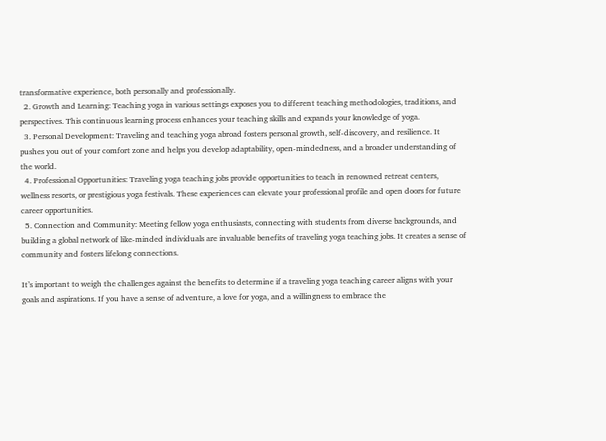transformative experience, both personally and professionally.
  2. Growth and Learning: Teaching yoga in various settings exposes you to different teaching methodologies, traditions, and perspectives. This continuous learning process enhances your teaching skills and expands your knowledge of yoga.
  3. Personal Development: Traveling and teaching yoga abroad fosters personal growth, self-discovery, and resilience. It pushes you out of your comfort zone and helps you develop adaptability, open-mindedness, and a broader understanding of the world.
  4. Professional Opportunities: Traveling yoga teaching jobs provide opportunities to teach in renowned retreat centers, wellness resorts, or prestigious yoga festivals. These experiences can elevate your professional profile and open doors for future career opportunities.
  5. Connection and Community: Meeting fellow yoga enthusiasts, connecting with students from diverse backgrounds, and building a global network of like-minded individuals are invaluable benefits of traveling yoga teaching jobs. It creates a sense of community and fosters lifelong connections.

It’s important to weigh the challenges against the benefits to determine if a traveling yoga teaching career aligns with your goals and aspirations. If you have a sense of adventure, a love for yoga, and a willingness to embrace the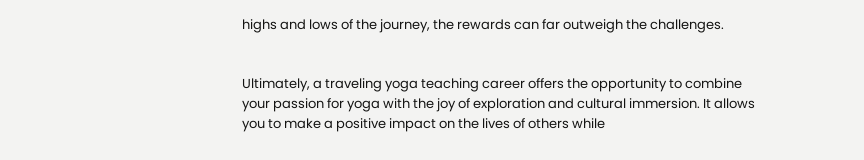highs and lows of the journey, the rewards can far outweigh the challenges.


Ultimately, a traveling yoga teaching career offers the opportunity to combine your passion for yoga with the joy of exploration and cultural immersion. It allows you to make a positive impact on the lives of others while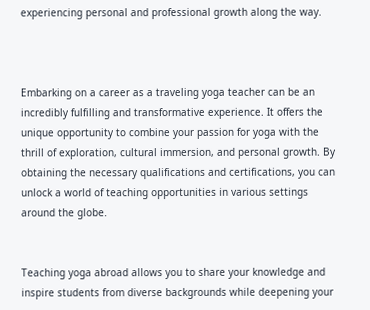experiencing personal and professional growth along the way.



Embarking on a career as a traveling yoga teacher can be an incredibly fulfilling and transformative experience. It offers the unique opportunity to combine your passion for yoga with the thrill of exploration, cultural immersion, and personal growth. By obtaining the necessary qualifications and certifications, you can unlock a world of teaching opportunities in various settings around the globe.


Teaching yoga abroad allows you to share your knowledge and inspire students from diverse backgrounds while deepening your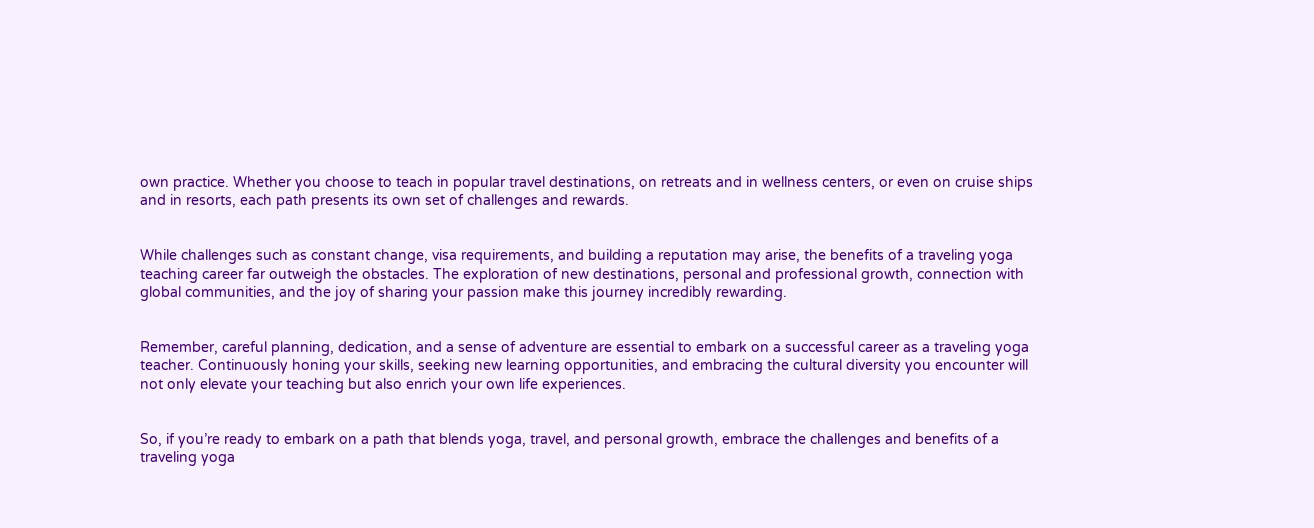own practice. Whether you choose to teach in popular travel destinations, on retreats and in wellness centers, or even on cruise ships and in resorts, each path presents its own set of challenges and rewards.


While challenges such as constant change, visa requirements, and building a reputation may arise, the benefits of a traveling yoga teaching career far outweigh the obstacles. The exploration of new destinations, personal and professional growth, connection with global communities, and the joy of sharing your passion make this journey incredibly rewarding.


Remember, careful planning, dedication, and a sense of adventure are essential to embark on a successful career as a traveling yoga teacher. Continuously honing your skills, seeking new learning opportunities, and embracing the cultural diversity you encounter will not only elevate your teaching but also enrich your own life experiences.


So, if you’re ready to embark on a path that blends yoga, travel, and personal growth, embrace the challenges and benefits of a traveling yoga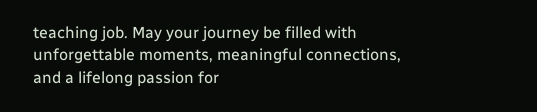teaching job. May your journey be filled with unforgettable moments, meaningful connections, and a lifelong passion for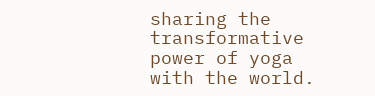sharing the transformative power of yoga with the world.